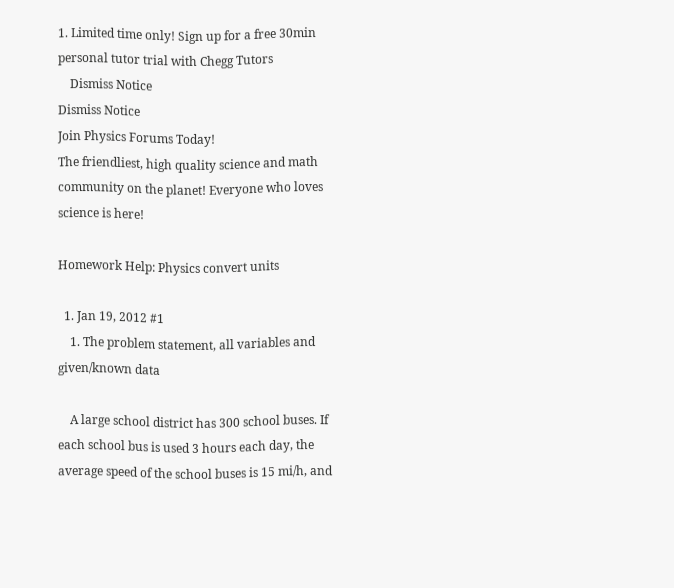1. Limited time only! Sign up for a free 30min personal tutor trial with Chegg Tutors
    Dismiss Notice
Dismiss Notice
Join Physics Forums Today!
The friendliest, high quality science and math community on the planet! Everyone who loves science is here!

Homework Help: Physics convert units

  1. Jan 19, 2012 #1
    1. The problem statement, all variables and given/known data

    A large school district has 300 school buses. If each school bus is used 3 hours each day, the average speed of the school buses is 15 mi/h, and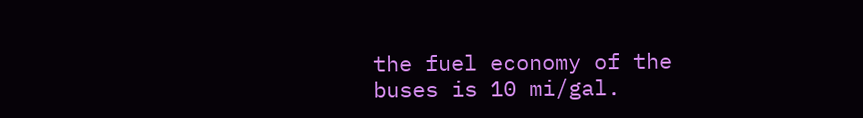the fuel economy of the buses is 10 mi/gal.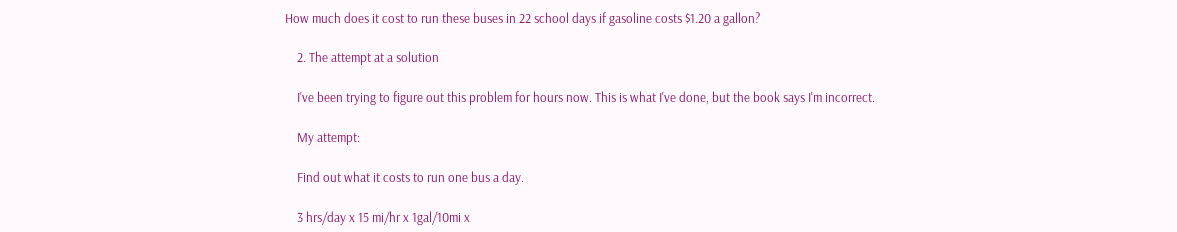How much does it cost to run these buses in 22 school days if gasoline costs $1.20 a gallon?

    2. The attempt at a solution

    I've been trying to figure out this problem for hours now. This is what I've done, but the book says I'm incorrect.

    My attempt:

    Find out what it costs to run one bus a day.

    3 hrs/day x 15 mi/hr x 1gal/10mi x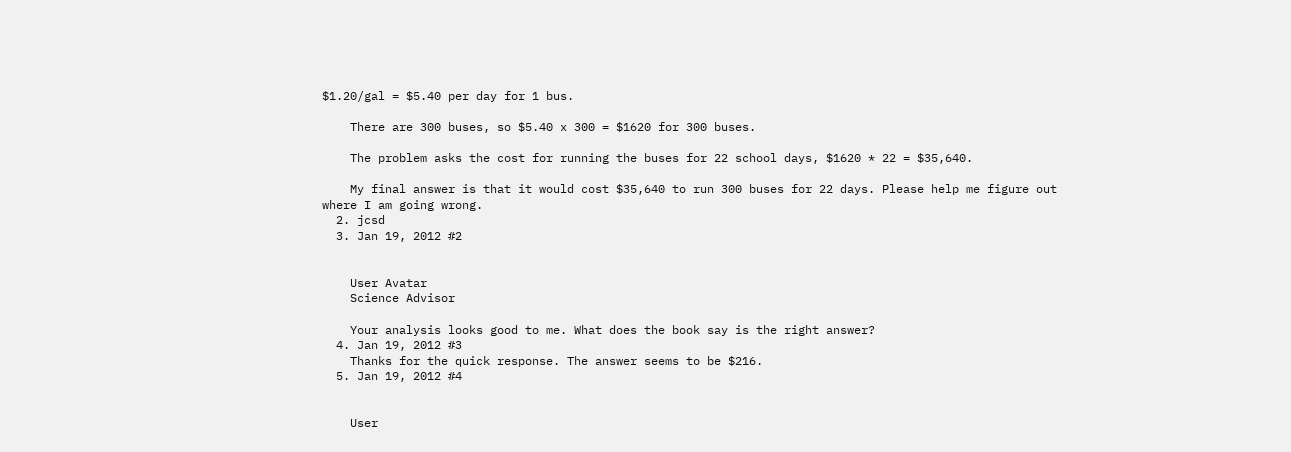$1.20/gal = $5.40 per day for 1 bus.

    There are 300 buses, so $5.40 x 300 = $1620 for 300 buses.

    The problem asks the cost for running the buses for 22 school days, $1620 * 22 = $35,640.

    My final answer is that it would cost $35,640 to run 300 buses for 22 days. Please help me figure out where I am going wrong.
  2. jcsd
  3. Jan 19, 2012 #2


    User Avatar
    Science Advisor

    Your analysis looks good to me. What does the book say is the right answer?
  4. Jan 19, 2012 #3
    Thanks for the quick response. The answer seems to be $216.
  5. Jan 19, 2012 #4


    User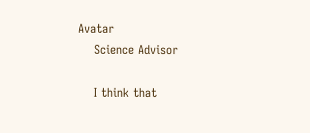Avatar
    Science Advisor

    I think that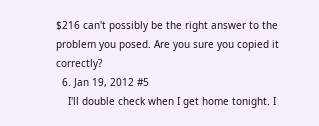$216 can't possibly be the right answer to the problem you posed. Are you sure you copied it correctly?
  6. Jan 19, 2012 #5
    I'll double check when I get home tonight. I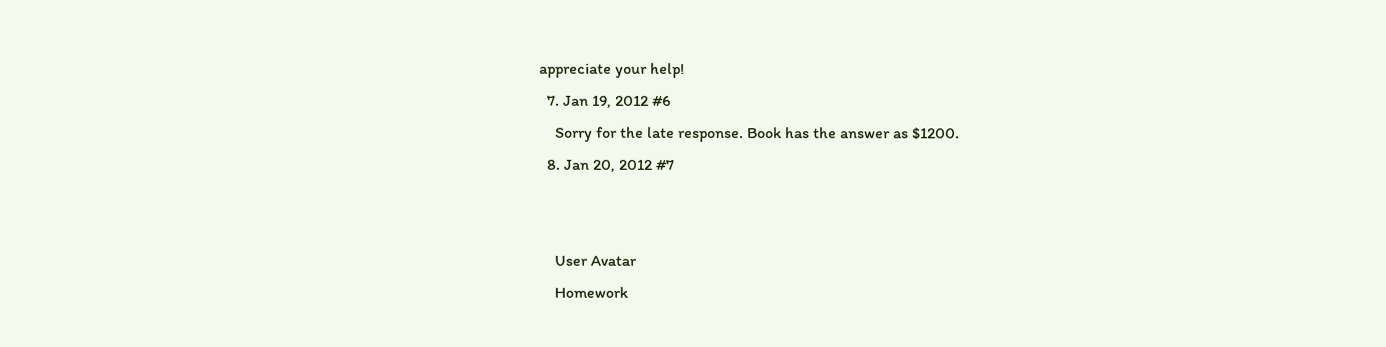appreciate your help!
  7. Jan 19, 2012 #6
    Sorry for the late response. Book has the answer as $1200.
  8. Jan 20, 2012 #7


    User Avatar
    Homework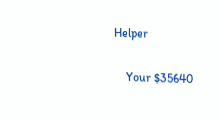Helper

    Your $35640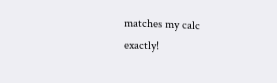matches my calc exactly!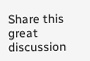Share this great discussion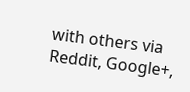with others via Reddit, Google+,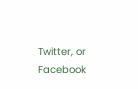Twitter, or Facebook